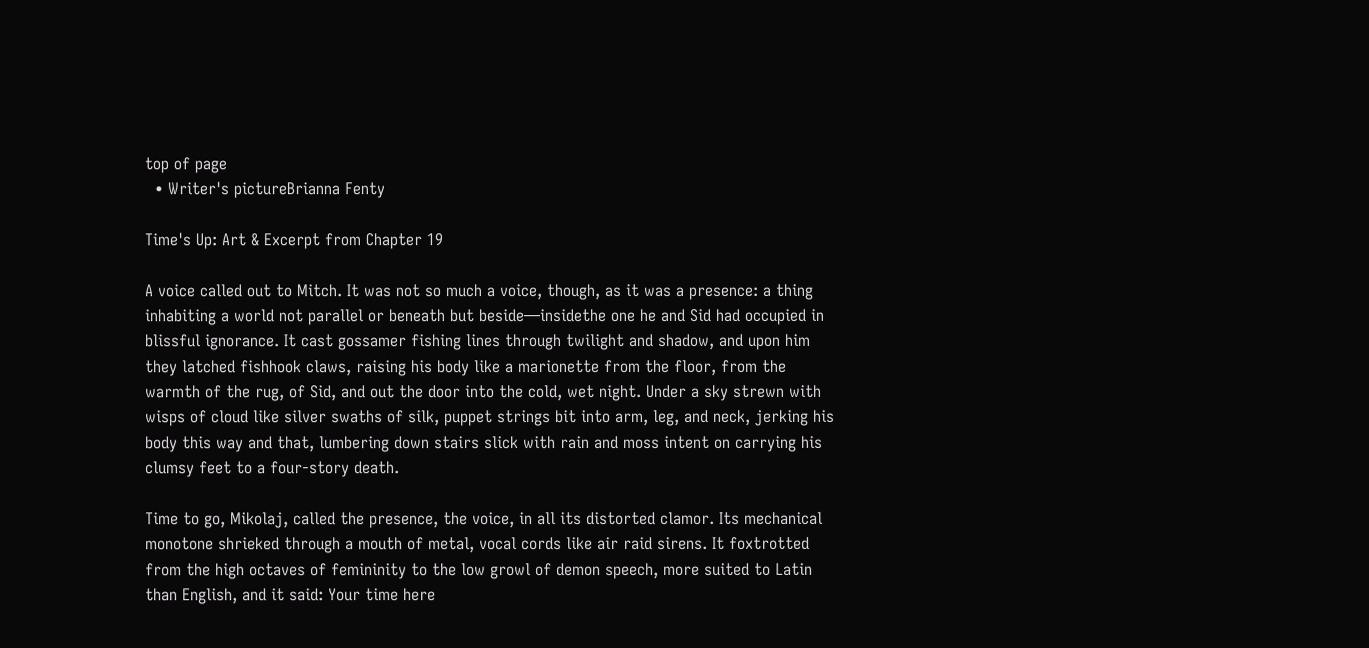top of page
  • Writer's pictureBrianna Fenty

Time's Up: Art & Excerpt from Chapter 19

A voice called out to Mitch. It was not so much a voice, though, as it was a presence: a thing inhabiting a world not parallel or beneath but beside—insidethe one he and Sid had occupied in blissful ignorance. It cast gossamer fishing lines through twilight and shadow, and upon him they latched fishhook claws, raising his body like a marionette from the floor, from the warmth of the rug, of Sid, and out the door into the cold, wet night. Under a sky strewn with wisps of cloud like silver swaths of silk, puppet strings bit into arm, leg, and neck, jerking his body this way and that, lumbering down stairs slick with rain and moss intent on carrying his clumsy feet to a four-story death.

Time to go, Mikolaj, called the presence, the voice, in all its distorted clamor. Its mechanical monotone shrieked through a mouth of metal, vocal cords like air raid sirens. It foxtrotted from the high octaves of femininity to the low growl of demon speech, more suited to Latin than English, and it said: Your time here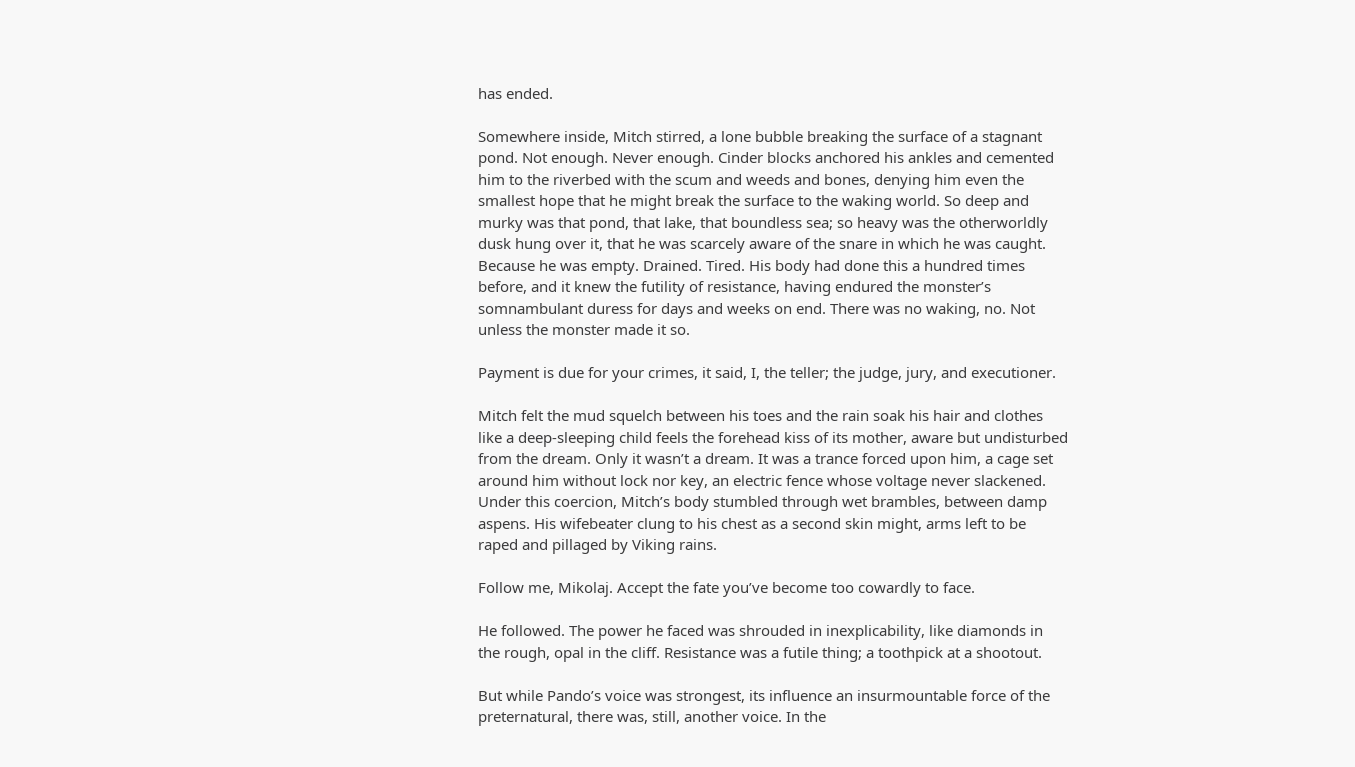has ended.

Somewhere inside, Mitch stirred, a lone bubble breaking the surface of a stagnant pond. Not enough. Never enough. Cinder blocks anchored his ankles and cemented him to the riverbed with the scum and weeds and bones, denying him even the smallest hope that he might break the surface to the waking world. So deep and murky was that pond, that lake, that boundless sea; so heavy was the otherworldly dusk hung over it, that he was scarcely aware of the snare in which he was caught. Because he was empty. Drained. Tired. His body had done this a hundred times before, and it knew the futility of resistance, having endured the monster’s somnambulant duress for days and weeks on end. There was no waking, no. Not unless the monster made it so.

Payment is due for your crimes, it said, I, the teller; the judge, jury, and executioner.

Mitch felt the mud squelch between his toes and the rain soak his hair and clothes like a deep-sleeping child feels the forehead kiss of its mother, aware but undisturbed from the dream. Only it wasn’t a dream. It was a trance forced upon him, a cage set around him without lock nor key, an electric fence whose voltage never slackened. Under this coercion, Mitch’s body stumbled through wet brambles, between damp aspens. His wifebeater clung to his chest as a second skin might, arms left to be raped and pillaged by Viking rains.

Follow me, Mikolaj. Accept the fate you’ve become too cowardly to face.

He followed. The power he faced was shrouded in inexplicability, like diamonds in the rough, opal in the cliff. Resistance was a futile thing; a toothpick at a shootout.

But while Pando’s voice was strongest, its influence an insurmountable force of the preternatural, there was, still, another voice. In the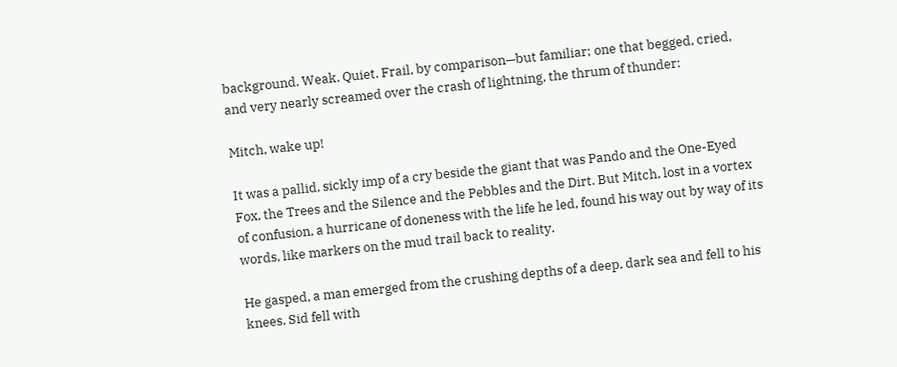background. Weak. Quiet. Frail, by comparison—but familiar; one that begged, cried, and very nearly screamed over the crash of lightning, the thrum of thunder:

Mitch, wake up!

It was a pallid, sickly imp of a cry beside the giant that was Pando and the One-Eyed Fox, the Trees and the Silence and the Pebbles and the Dirt. But Mitch, lost in a vortex of confusion, a hurricane of doneness with the life he led, found his way out by way of its words, like markers on the mud trail back to reality.

He gasped, a man emerged from the crushing depths of a deep, dark sea and fell to his knees. Sid fell with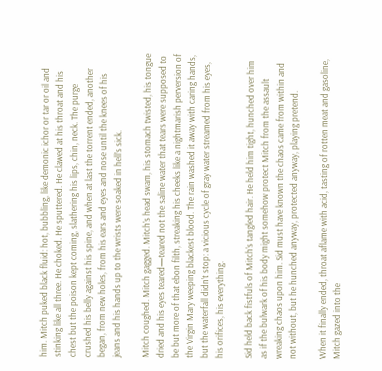him. Mitch puked black fluid: hot, bubbling, like demonic ichor or tar or oil and stinking like all three. He choked. He sputtered. He clawed at his throat and his chest but the poison kept coming, slathering his lips, chin, neck. The purge crushed his belly against his spine, and when at last the torrent ended, another began, from new holes, from his ears and eyes and nose until the knees of his jeans and his hands up to the wrists were soaked in hell’s sick.

Mitch coughed. Mitch gagged. Mitch’s head swam, his stomach twisted, his tongue dried and his eyes teared—teared not the saline water that tears were supposed to be but more of that ebon filth, streaking his cheeks like a nightmarish perversion of the Virgin Mary weeping blackest blood. The rain washed it away with caring hands, but the waterfall didn’t stop: a vicious cycle of gray water streamed from his eyes, his orifices, his everything.

Sid held back fistfuls of Mitch’s tangled hair. He held him tight, hunched over him as if the bulwark of his body might somehow protect Mitch from the assault wreaking chaos upon him. Sid must have known the chaos came from within and not without, but he hunched anyway, protected anyway, playing pretend.

When it finally ended, throat aflame with acid, tasting of rotten meat and gasoline, Mitch gazed into the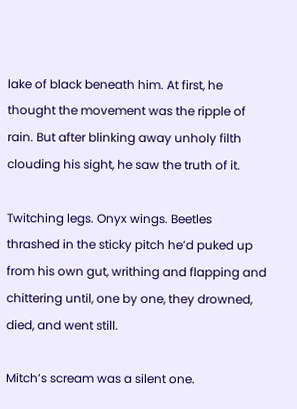lake of black beneath him. At first, he thought the movement was the ripple of rain. But after blinking away unholy filth clouding his sight, he saw the truth of it.

Twitching legs. Onyx wings. Beetles thrashed in the sticky pitch he’d puked up from his own gut, writhing and flapping and chittering until, one by one, they drowned, died, and went still.

Mitch’s scream was a silent one.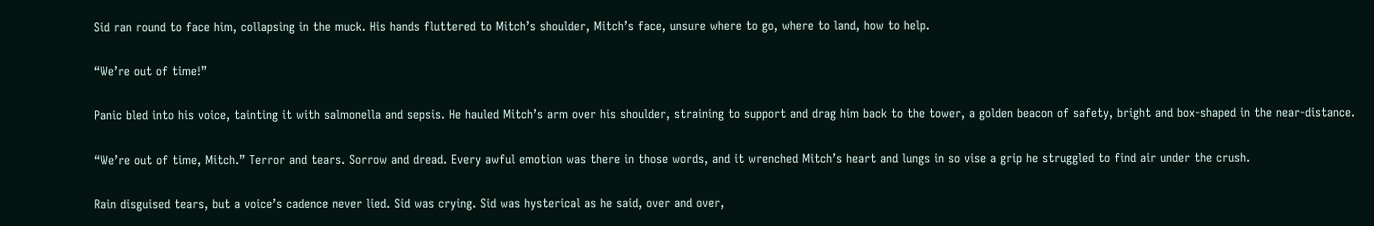Sid ran round to face him, collapsing in the muck. His hands fluttered to Mitch’s shoulder, Mitch’s face, unsure where to go, where to land, how to help.

“We’re out of time!”

Panic bled into his voice, tainting it with salmonella and sepsis. He hauled Mitch’s arm over his shoulder, straining to support and drag him back to the tower, a golden beacon of safety, bright and box-shaped in the near-distance.

“We’re out of time, Mitch.” Terror and tears. Sorrow and dread. Every awful emotion was there in those words, and it wrenched Mitch’s heart and lungs in so vise a grip he struggled to find air under the crush.

Rain disguised tears, but a voice’s cadence never lied. Sid was crying. Sid was hysterical as he said, over and over,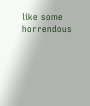like some horrendous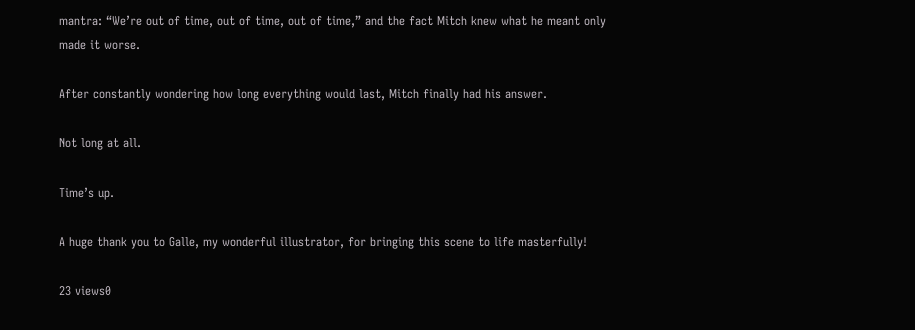mantra: “We’re out of time, out of time, out of time,” and the fact Mitch knew what he meant only made it worse.

After constantly wondering how long everything would last, Mitch finally had his answer.

Not long at all.

Time’s up.

A huge thank you to Galle, my wonderful illustrator, for bringing this scene to life masterfully!

23 views0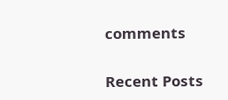comments

Recent Posts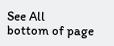See All
bottom of page